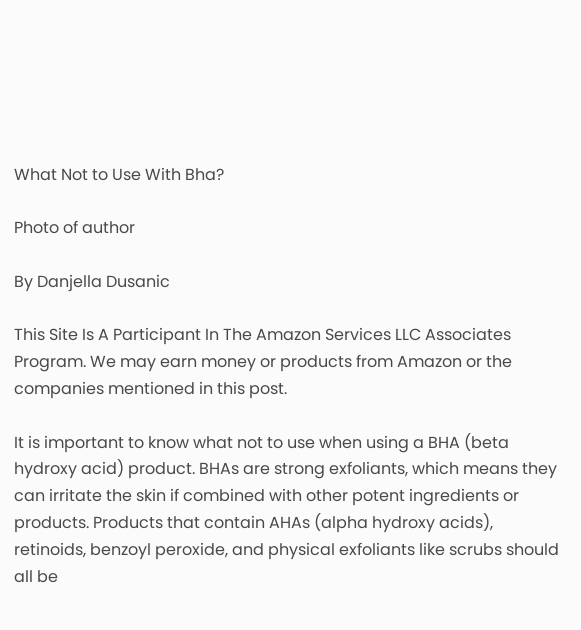What Not to Use With Bha?

Photo of author

By Danjella Dusanic

This Site Is A Participant In The Amazon Services LLC Associates Program. We may earn money or products from Amazon or the companies mentioned in this post.

It is important to know what not to use when using a BHA (beta hydroxy acid) product. BHAs are strong exfoliants, which means they can irritate the skin if combined with other potent ingredients or products. Products that contain AHAs (alpha hydroxy acids), retinoids, benzoyl peroxide, and physical exfoliants like scrubs should all be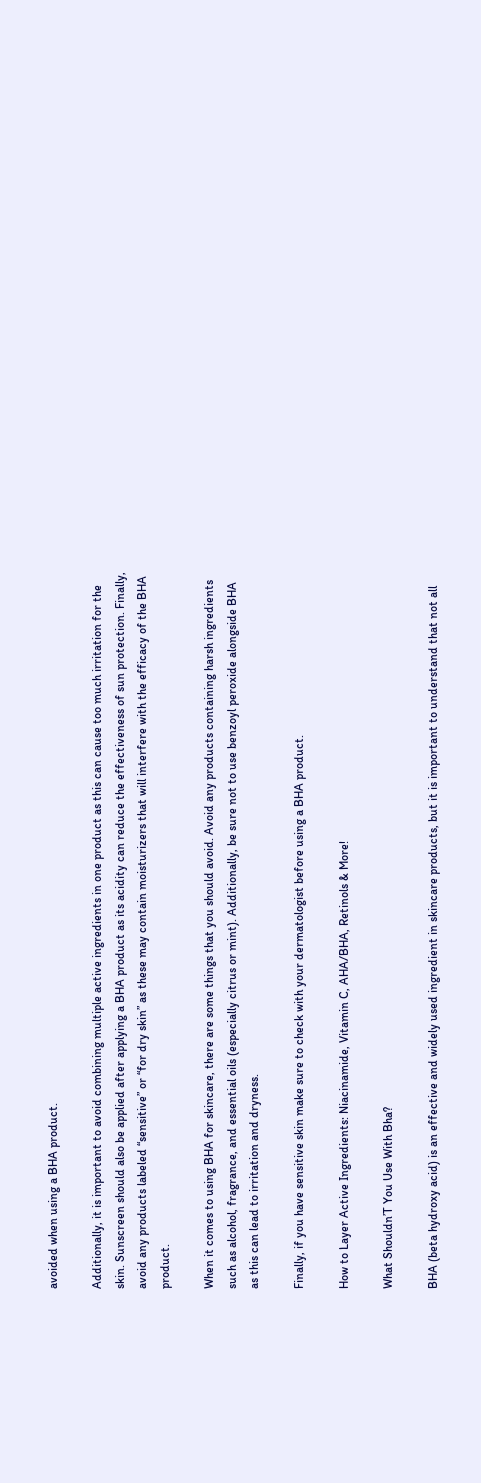avoided when using a BHA product.

Additionally, it is important to avoid combining multiple active ingredients in one product as this can cause too much irritation for the skin. Sunscreen should also be applied after applying a BHA product as its acidity can reduce the effectiveness of sun protection. Finally, avoid any products labeled “sensitive” or “for dry skin” as these may contain moisturizers that will interfere with the efficacy of the BHA product.

When it comes to using BHA for skincare, there are some things that you should avoid. Avoid any products containing harsh ingredients such as alcohol, fragrance, and essential oils (especially citrus or mint). Additionally, be sure not to use benzoyl peroxide alongside BHA as this can lead to irritation and dryness.

Finally, if you have sensitive skin make sure to check with your dermatologist before using a BHA product.

How to Layer Active Ingredients: Niacinamide, Vitamin C, AHA/BHA, Retinols & More!

What Shouldn’T You Use With Bha?

BHA (beta hydroxy acid) is an effective and widely used ingredient in skincare products, but it is important to understand that not all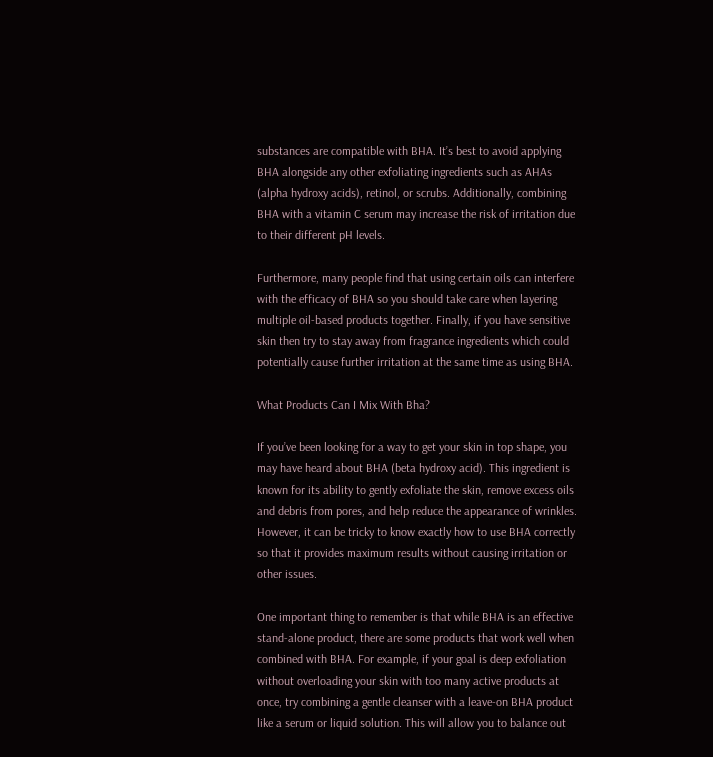substances are compatible with BHA. It’s best to avoid applying BHA alongside any other exfoliating ingredients such as AHAs (alpha hydroxy acids), retinol, or scrubs. Additionally, combining BHA with a vitamin C serum may increase the risk of irritation due to their different pH levels.

Furthermore, many people find that using certain oils can interfere with the efficacy of BHA so you should take care when layering multiple oil-based products together. Finally, if you have sensitive skin then try to stay away from fragrance ingredients which could potentially cause further irritation at the same time as using BHA.

What Products Can I Mix With Bha?

If you’ve been looking for a way to get your skin in top shape, you may have heard about BHA (beta hydroxy acid). This ingredient is known for its ability to gently exfoliate the skin, remove excess oils and debris from pores, and help reduce the appearance of wrinkles. However, it can be tricky to know exactly how to use BHA correctly so that it provides maximum results without causing irritation or other issues.

One important thing to remember is that while BHA is an effective stand-alone product, there are some products that work well when combined with BHA. For example, if your goal is deep exfoliation without overloading your skin with too many active products at once, try combining a gentle cleanser with a leave-on BHA product like a serum or liquid solution. This will allow you to balance out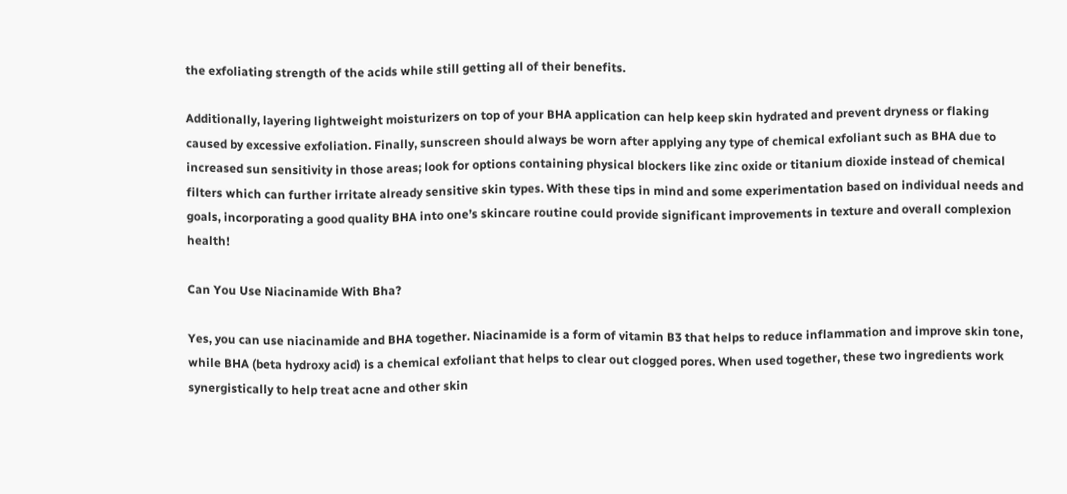the exfoliating strength of the acids while still getting all of their benefits.

Additionally, layering lightweight moisturizers on top of your BHA application can help keep skin hydrated and prevent dryness or flaking caused by excessive exfoliation. Finally, sunscreen should always be worn after applying any type of chemical exfoliant such as BHA due to increased sun sensitivity in those areas; look for options containing physical blockers like zinc oxide or titanium dioxide instead of chemical filters which can further irritate already sensitive skin types. With these tips in mind and some experimentation based on individual needs and goals, incorporating a good quality BHA into one’s skincare routine could provide significant improvements in texture and overall complexion health!

Can You Use Niacinamide With Bha?

Yes, you can use niacinamide and BHA together. Niacinamide is a form of vitamin B3 that helps to reduce inflammation and improve skin tone, while BHA (beta hydroxy acid) is a chemical exfoliant that helps to clear out clogged pores. When used together, these two ingredients work synergistically to help treat acne and other skin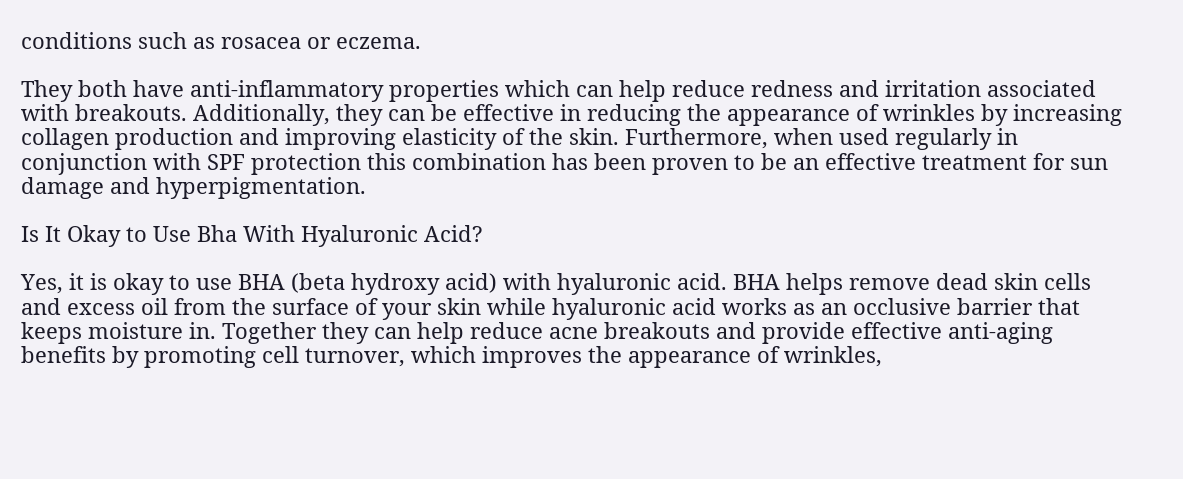conditions such as rosacea or eczema.

They both have anti-inflammatory properties which can help reduce redness and irritation associated with breakouts. Additionally, they can be effective in reducing the appearance of wrinkles by increasing collagen production and improving elasticity of the skin. Furthermore, when used regularly in conjunction with SPF protection this combination has been proven to be an effective treatment for sun damage and hyperpigmentation.

Is It Okay to Use Bha With Hyaluronic Acid?

Yes, it is okay to use BHA (beta hydroxy acid) with hyaluronic acid. BHA helps remove dead skin cells and excess oil from the surface of your skin while hyaluronic acid works as an occlusive barrier that keeps moisture in. Together they can help reduce acne breakouts and provide effective anti-aging benefits by promoting cell turnover, which improves the appearance of wrinkles,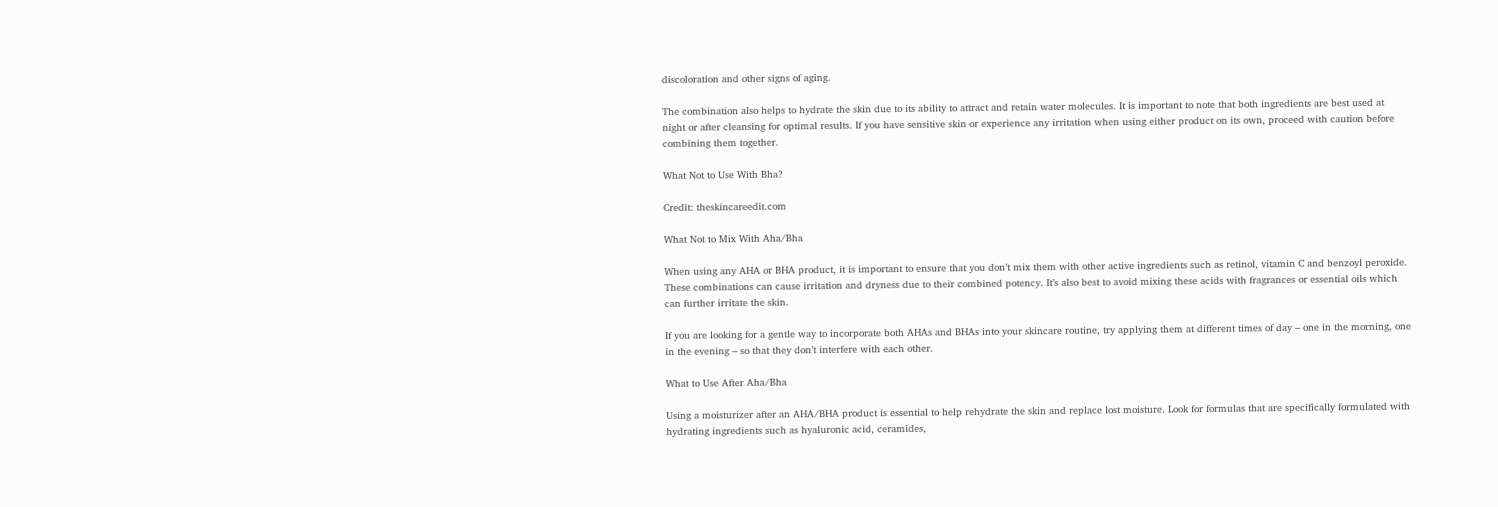discoloration and other signs of aging.

The combination also helps to hydrate the skin due to its ability to attract and retain water molecules. It is important to note that both ingredients are best used at night or after cleansing for optimal results. If you have sensitive skin or experience any irritation when using either product on its own, proceed with caution before combining them together.

What Not to Use With Bha?

Credit: theskincareedit.com

What Not to Mix With Aha/Bha

When using any AHA or BHA product, it is important to ensure that you don’t mix them with other active ingredients such as retinol, vitamin C and benzoyl peroxide. These combinations can cause irritation and dryness due to their combined potency. It’s also best to avoid mixing these acids with fragrances or essential oils which can further irritate the skin.

If you are looking for a gentle way to incorporate both AHAs and BHAs into your skincare routine, try applying them at different times of day – one in the morning, one in the evening – so that they don’t interfere with each other.

What to Use After Aha/Bha

Using a moisturizer after an AHA/BHA product is essential to help rehydrate the skin and replace lost moisture. Look for formulas that are specifically formulated with hydrating ingredients such as hyaluronic acid, ceramides,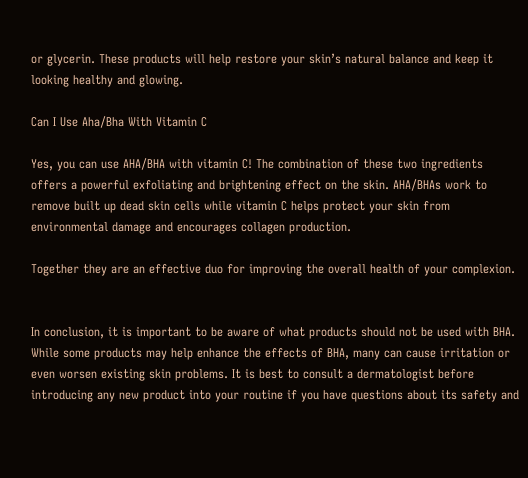or glycerin. These products will help restore your skin’s natural balance and keep it looking healthy and glowing.

Can I Use Aha/Bha With Vitamin C

Yes, you can use AHA/BHA with vitamin C! The combination of these two ingredients offers a powerful exfoliating and brightening effect on the skin. AHA/BHAs work to remove built up dead skin cells while vitamin C helps protect your skin from environmental damage and encourages collagen production.

Together they are an effective duo for improving the overall health of your complexion.


In conclusion, it is important to be aware of what products should not be used with BHA. While some products may help enhance the effects of BHA, many can cause irritation or even worsen existing skin problems. It is best to consult a dermatologist before introducing any new product into your routine if you have questions about its safety and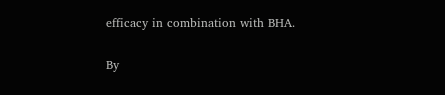efficacy in combination with BHA.

By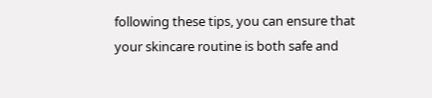following these tips, you can ensure that your skincare routine is both safe and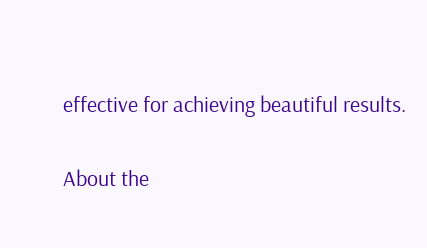effective for achieving beautiful results.

About the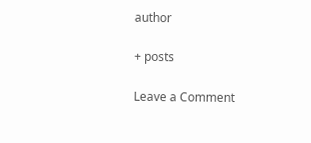author

+ posts

Leave a Comment